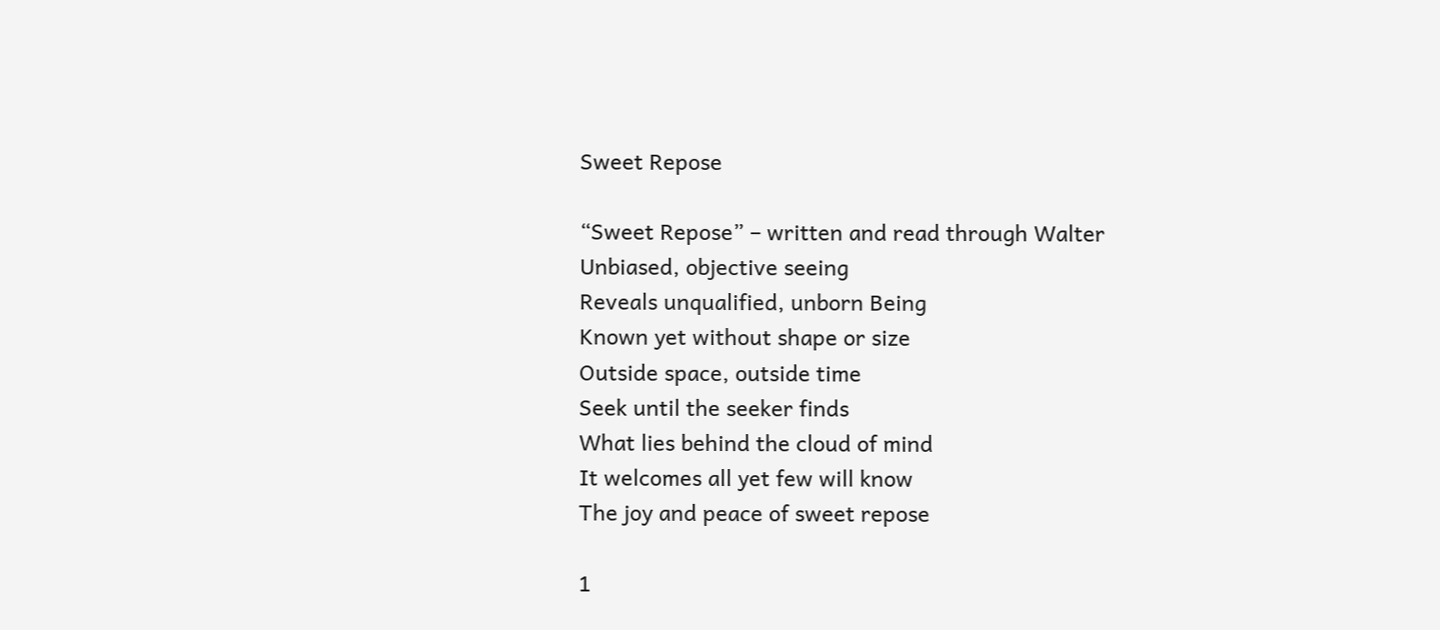Sweet Repose

“Sweet Repose” – written and read through Walter
Unbiased, objective seeing
Reveals unqualified, unborn Being
Known yet without shape or size
Outside space, outside time
Seek until the seeker finds
What lies behind the cloud of mind
It welcomes all yet few will know
The joy and peace of sweet repose

1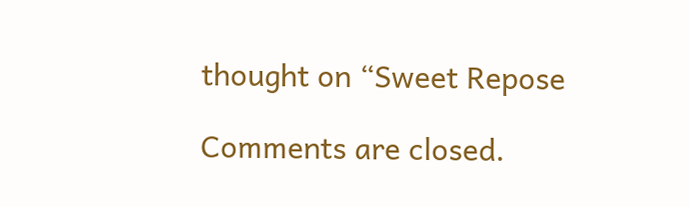thought on “Sweet Repose

Comments are closed.